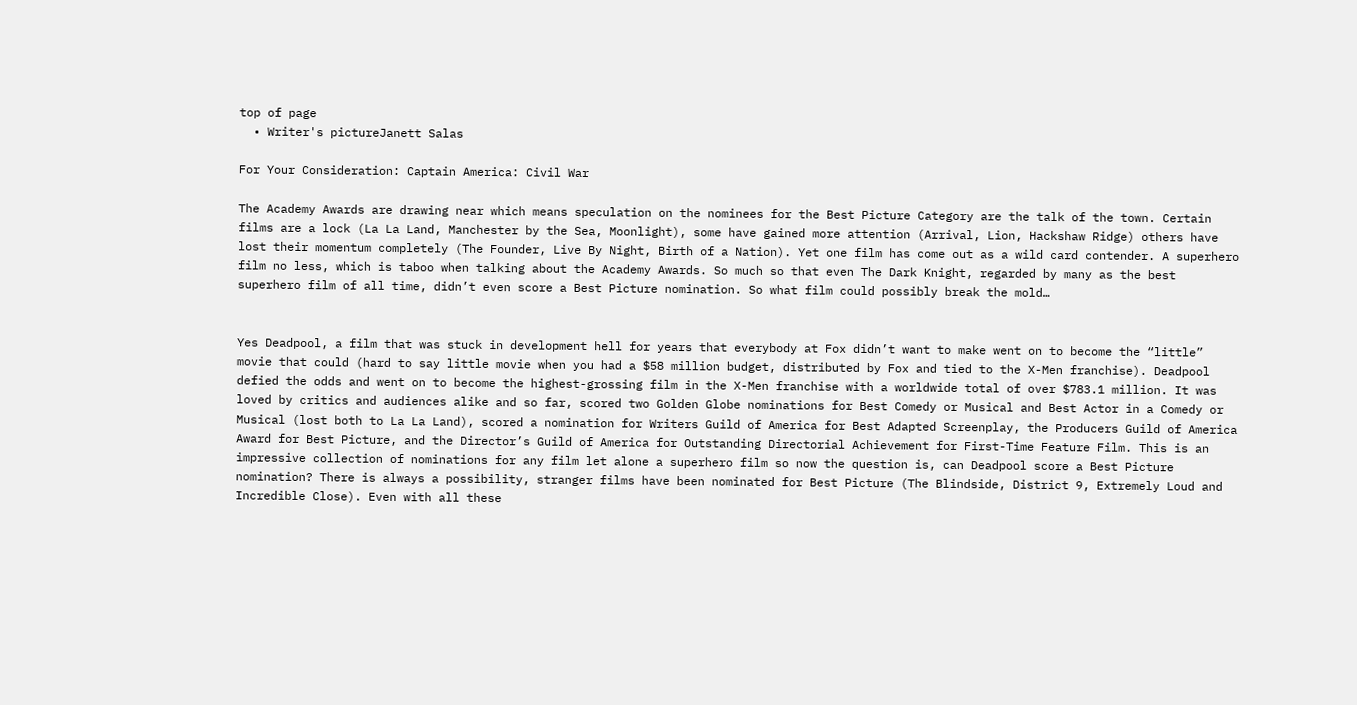top of page
  • Writer's pictureJanett Salas

For Your Consideration: Captain America: Civil War

The Academy Awards are drawing near which means speculation on the nominees for the Best Picture Category are the talk of the town. Certain films are a lock (La La Land, Manchester by the Sea, Moonlight), some have gained more attention (Arrival, Lion, Hackshaw Ridge) others have lost their momentum completely (The Founder, Live By Night, Birth of a Nation). Yet one film has come out as a wild card contender. A superhero film no less, which is taboo when talking about the Academy Awards. So much so that even The Dark Knight, regarded by many as the best superhero film of all time, didn’t even score a Best Picture nomination. So what film could possibly break the mold…


Yes Deadpool, a film that was stuck in development hell for years that everybody at Fox didn’t want to make went on to become the “little” movie that could (hard to say little movie when you had a $58 million budget, distributed by Fox and tied to the X-Men franchise). Deadpool defied the odds and went on to become the highest-grossing film in the X-Men franchise with a worldwide total of over $783.1 million. It was loved by critics and audiences alike and so far, scored two Golden Globe nominations for Best Comedy or Musical and Best Actor in a Comedy or Musical (lost both to La La Land), scored a nomination for Writers Guild of America for Best Adapted Screenplay, the Producers Guild of America Award for Best Picture, and the Director’s Guild of America for Outstanding Directorial Achievement for First-Time Feature Film. This is an impressive collection of nominations for any film let alone a superhero film so now the question is, can Deadpool score a Best Picture nomination? There is always a possibility, stranger films have been nominated for Best Picture (The Blindside, District 9, Extremely Loud and Incredible Close). Even with all these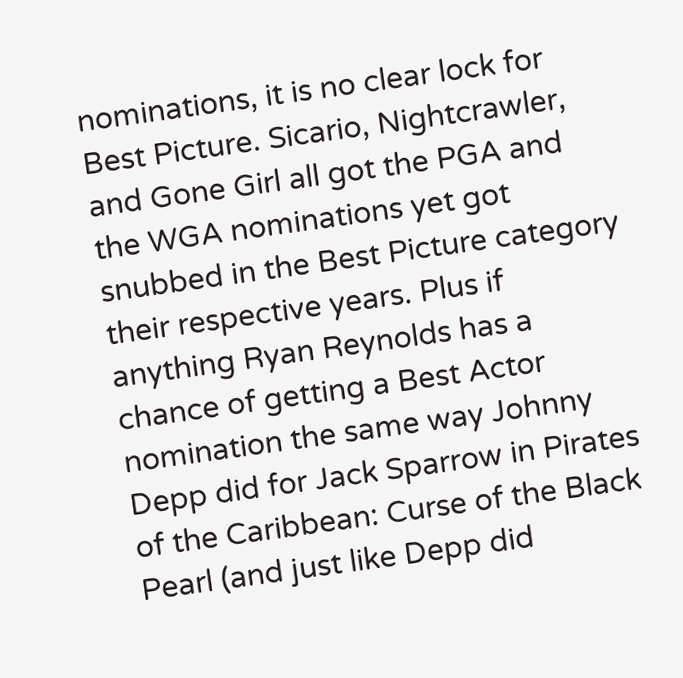nominations, it is no clear lock for Best Picture. Sicario, Nightcrawler, and Gone Girl all got the PGA and the WGA nominations yet got snubbed in the Best Picture category their respective years. Plus if anything Ryan Reynolds has a chance of getting a Best Actor nomination the same way Johnny Depp did for Jack Sparrow in Pirates of the Caribbean: Curse of the Black Pearl (and just like Depp did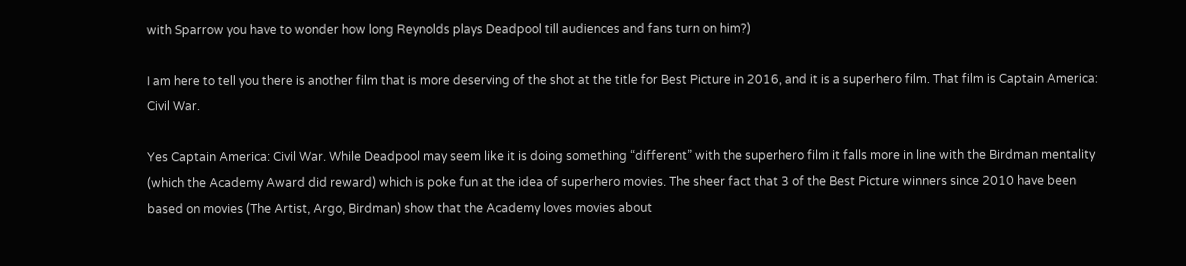with Sparrow you have to wonder how long Reynolds plays Deadpool till audiences and fans turn on him?)

I am here to tell you there is another film that is more deserving of the shot at the title for Best Picture in 2016, and it is a superhero film. That film is Captain America: Civil War.

Yes Captain America: Civil War. While Deadpool may seem like it is doing something “different” with the superhero film it falls more in line with the Birdman mentality (which the Academy Award did reward) which is poke fun at the idea of superhero movies. The sheer fact that 3 of the Best Picture winners since 2010 have been based on movies (The Artist, Argo, Birdman) show that the Academy loves movies about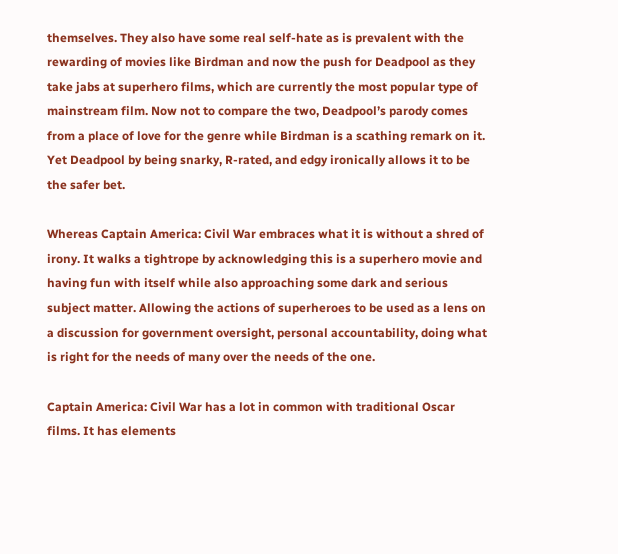themselves. They also have some real self-hate as is prevalent with the rewarding of movies like Birdman and now the push for Deadpool as they take jabs at superhero films, which are currently the most popular type of mainstream film. Now not to compare the two, Deadpool’s parody comes from a place of love for the genre while Birdman is a scathing remark on it. Yet Deadpool by being snarky, R-rated, and edgy ironically allows it to be the safer bet.

Whereas Captain America: Civil War embraces what it is without a shred of irony. It walks a tightrope by acknowledging this is a superhero movie and having fun with itself while also approaching some dark and serious subject matter. Allowing the actions of superheroes to be used as a lens on a discussion for government oversight, personal accountability, doing what is right for the needs of many over the needs of the one.

Captain America: Civil War has a lot in common with traditional Oscar films. It has elements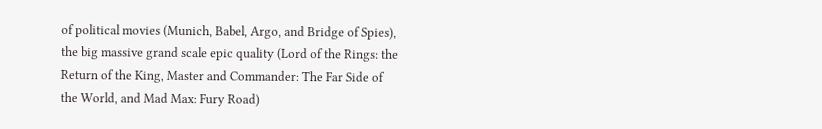of political movies (Munich, Babel, Argo, and Bridge of Spies), the big massive grand scale epic quality (Lord of the Rings: the Return of the King, Master and Commander: The Far Side of the World, and Mad Max: Fury Road)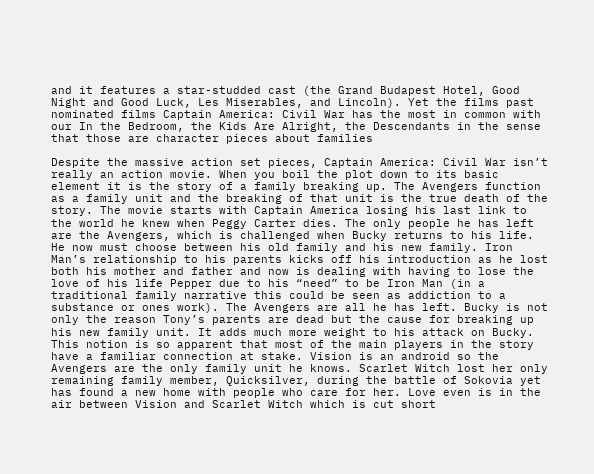and it features a star-studded cast (the Grand Budapest Hotel, Good Night and Good Luck, Les Miserables, and Lincoln). Yet the films past nominated films Captain America: Civil War has the most in common with our In the Bedroom, the Kids Are Alright, the Descendants in the sense that those are character pieces about families

Despite the massive action set pieces, Captain America: Civil War isn’t really an action movie. When you boil the plot down to its basic element it is the story of a family breaking up. The Avengers function as a family unit and the breaking of that unit is the true death of the story. The movie starts with Captain America losing his last link to the world he knew when Peggy Carter dies. The only people he has left are the Avengers, which is challenged when Bucky returns to his life. He now must choose between his old family and his new family. Iron Man’s relationship to his parents kicks off his introduction as he lost both his mother and father and now is dealing with having to lose the love of his life Pepper due to his “need” to be Iron Man (in a traditional family narrative this could be seen as addiction to a substance or ones work). The Avengers are all he has left. Bucky is not only the reason Tony’s parents are dead but the cause for breaking up his new family unit. It adds much more weight to his attack on Bucky. This notion is so apparent that most of the main players in the story have a familiar connection at stake. Vision is an android so the Avengers are the only family unit he knows. Scarlet Witch lost her only remaining family member, Quicksilver, during the battle of Sokovia yet has found a new home with people who care for her. Love even is in the air between Vision and Scarlet Witch which is cut short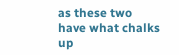as these two have what chalks up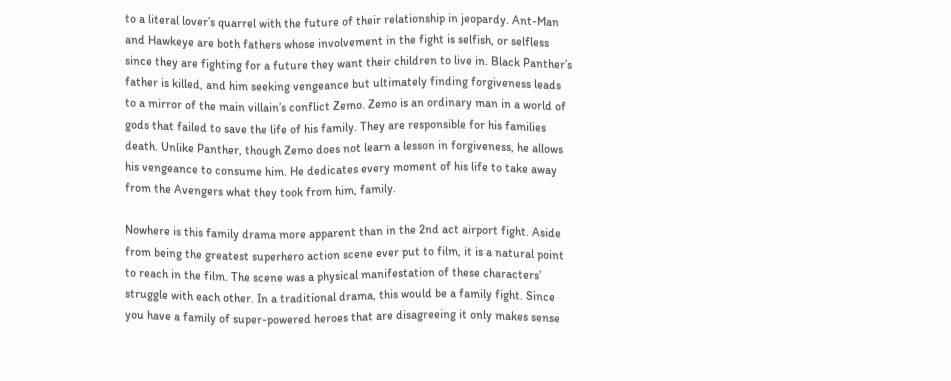to a literal lover’s quarrel with the future of their relationship in jeopardy. Ant-Man and Hawkeye are both fathers whose involvement in the fight is selfish, or selfless since they are fighting for a future they want their children to live in. Black Panther’s father is killed, and him seeking vengeance but ultimately finding forgiveness leads to a mirror of the main villain’s conflict Zemo. Zemo is an ordinary man in a world of gods that failed to save the life of his family. They are responsible for his families death. Unlike Panther, though Zemo does not learn a lesson in forgiveness, he allows his vengeance to consume him. He dedicates every moment of his life to take away from the Avengers what they took from him, family.

Nowhere is this family drama more apparent than in the 2nd act airport fight. Aside from being the greatest superhero action scene ever put to film, it is a natural point to reach in the film. The scene was a physical manifestation of these characters’ struggle with each other. In a traditional drama, this would be a family fight. Since you have a family of super-powered heroes that are disagreeing it only makes sense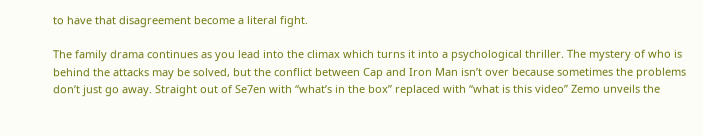to have that disagreement become a literal fight.

The family drama continues as you lead into the climax which turns it into a psychological thriller. The mystery of who is behind the attacks may be solved, but the conflict between Cap and Iron Man isn’t over because sometimes the problems don’t just go away. Straight out of Se7en with “what’s in the box” replaced with “what is this video” Zemo unveils the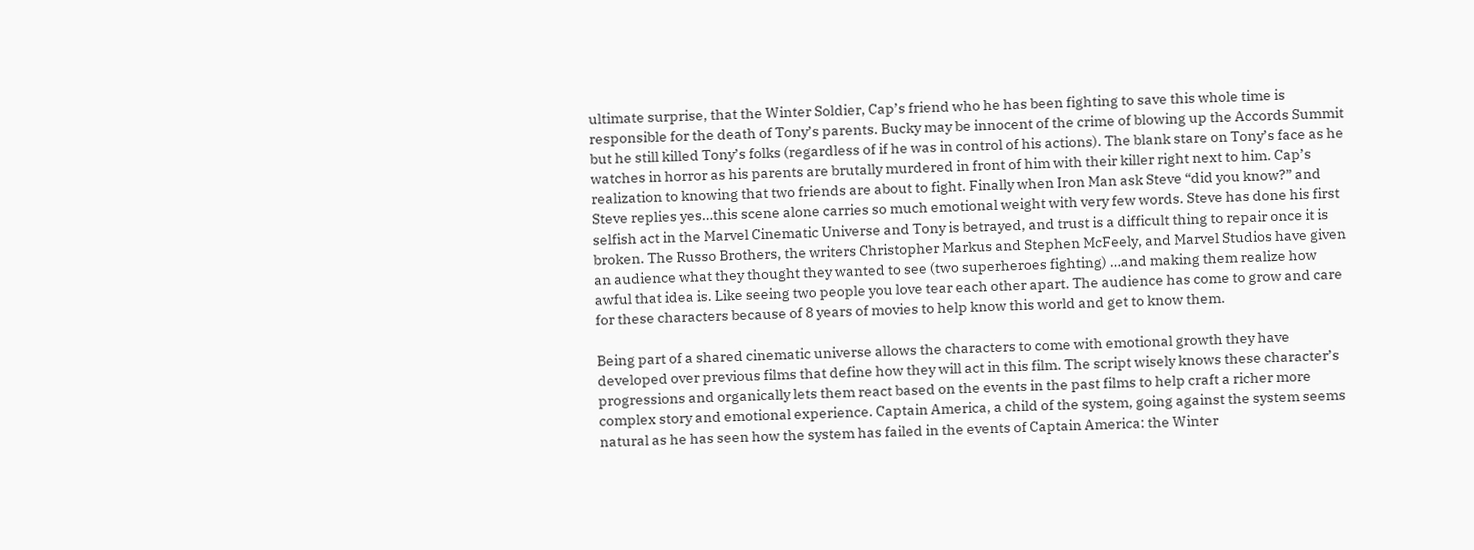ultimate surprise, that the Winter Soldier, Cap’s friend who he has been fighting to save this whole time is responsible for the death of Tony’s parents. Bucky may be innocent of the crime of blowing up the Accords Summit but he still killed Tony’s folks (regardless of if he was in control of his actions). The blank stare on Tony’s face as he watches in horror as his parents are brutally murdered in front of him with their killer right next to him. Cap’s realization to knowing that two friends are about to fight. Finally when Iron Man ask Steve “did you know?” and Steve replies yes…this scene alone carries so much emotional weight with very few words. Steve has done his first selfish act in the Marvel Cinematic Universe and Tony is betrayed, and trust is a difficult thing to repair once it is broken. The Russo Brothers, the writers Christopher Markus and Stephen McFeely, and Marvel Studios have given an audience what they thought they wanted to see (two superheroes fighting) …and making them realize how awful that idea is. Like seeing two people you love tear each other apart. The audience has come to grow and care for these characters because of 8 years of movies to help know this world and get to know them.

Being part of a shared cinematic universe allows the characters to come with emotional growth they have developed over previous films that define how they will act in this film. The script wisely knows these character’s progressions and organically lets them react based on the events in the past films to help craft a richer more complex story and emotional experience. Captain America, a child of the system, going against the system seems natural as he has seen how the system has failed in the events of Captain America: the Winter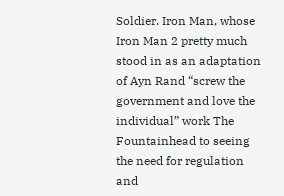Soldier. Iron Man, whose Iron Man 2 pretty much stood in as an adaptation of Ayn Rand “screw the government and love the individual” work The Fountainhead to seeing the need for regulation and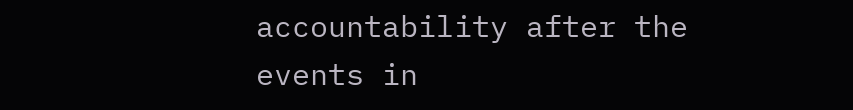accountability after the events in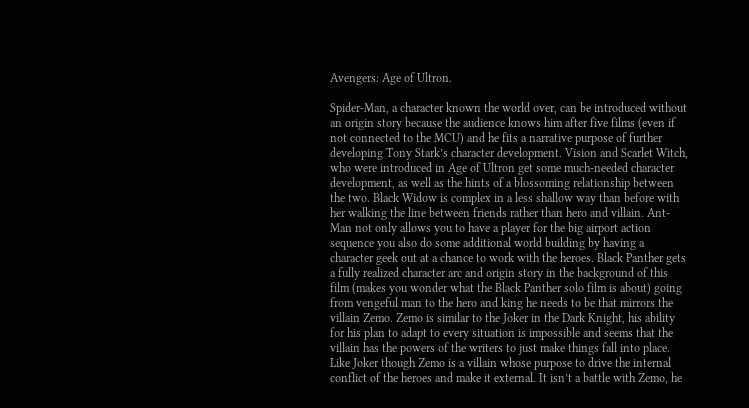Avengers: Age of Ultron.

Spider-Man, a character known the world over, can be introduced without an origin story because the audience knows him after five films (even if not connected to the MCU) and he fits a narrative purpose of further developing Tony Stark’s character development. Vision and Scarlet Witch, who were introduced in Age of Ultron get some much-needed character development, as well as the hints of a blossoming relationship between the two. Black Widow is complex in a less shallow way than before with her walking the line between friends rather than hero and villain. Ant-Man not only allows you to have a player for the big airport action sequence you also do some additional world building by having a character geek out at a chance to work with the heroes. Black Panther gets a fully realized character arc and origin story in the background of this film (makes you wonder what the Black Panther solo film is about) going from vengeful man to the hero and king he needs to be that mirrors the villain Zemo. Zemo is similar to the Joker in the Dark Knight, his ability for his plan to adapt to every situation is impossible and seems that the villain has the powers of the writers to just make things fall into place. Like Joker though Zemo is a villain whose purpose to drive the internal conflict of the heroes and make it external. It isn’t a battle with Zemo, he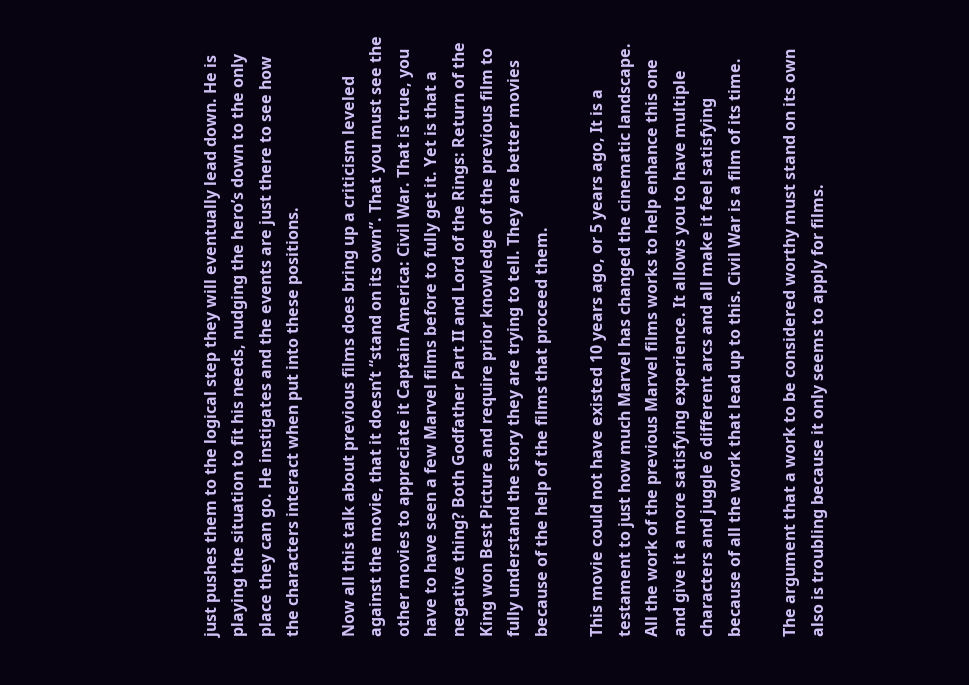just pushes them to the logical step they will eventually lead down. He is playing the situation to fit his needs, nudging the hero’s down to the only place they can go. He instigates and the events are just there to see how the characters interact when put into these positions.

Now all this talk about previous films does bring up a criticism leveled against the movie, that it doesn’t “stand on its own”. That you must see the other movies to appreciate it Captain America: Civil War. That is true, you have to have seen a few Marvel films before to fully get it. Yet is that a negative thing? Both Godfather Part II and Lord of the Rings: Return of the King won Best Picture and require prior knowledge of the previous film to fully understand the story they are trying to tell. They are better movies because of the help of the films that proceed them.

This movie could not have existed 10 years ago, or 5 years ago, It is a testament to just how much Marvel has changed the cinematic landscape. All the work of the previous Marvel films works to help enhance this one and give it a more satisfying experience. It allows you to have multiple characters and juggle 6 different arcs and all make it feel satisfying because of all the work that lead up to this. Civil War is a film of its time.

The argument that a work to be considered worthy must stand on its own also is troubling because it only seems to apply for films.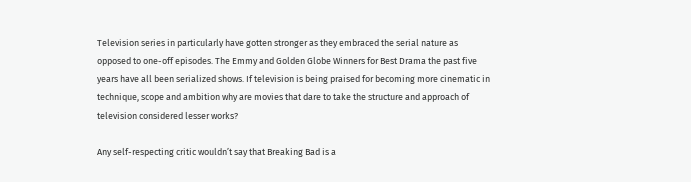Television series in particularly have gotten stronger as they embraced the serial nature as opposed to one-off episodes. The Emmy and Golden Globe Winners for Best Drama the past five years have all been serialized shows. If television is being praised for becoming more cinematic in technique, scope and ambition why are movies that dare to take the structure and approach of television considered lesser works?

Any self-respecting critic wouldn’t say that Breaking Bad is a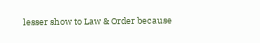lesser show to Law & Order because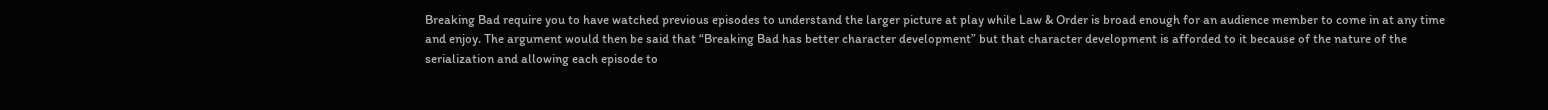Breaking Bad require you to have watched previous episodes to understand the larger picture at play while Law & Order is broad enough for an audience member to come in at any time and enjoy. The argument would then be said that “Breaking Bad has better character development” but that character development is afforded to it because of the nature of the serialization and allowing each episode to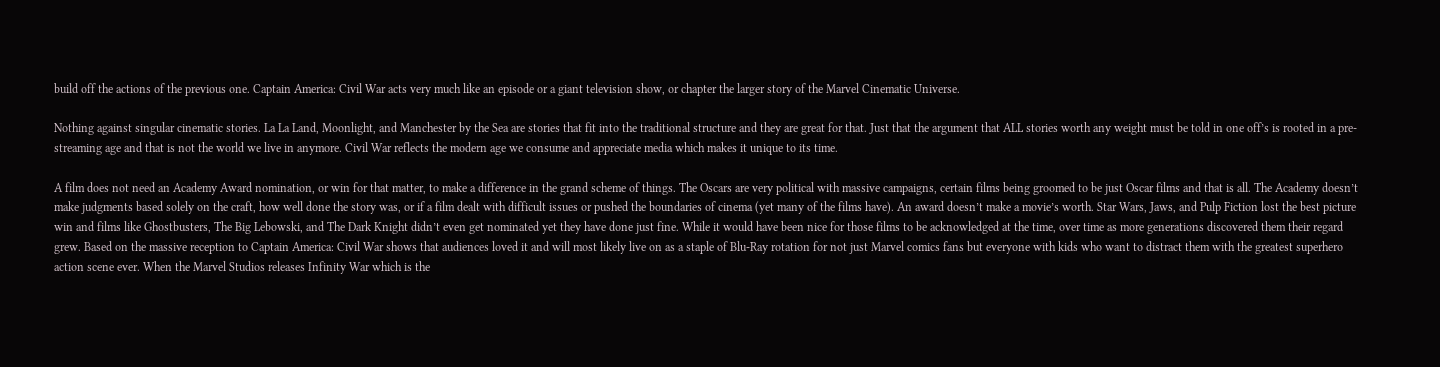build off the actions of the previous one. Captain America: Civil War acts very much like an episode or a giant television show, or chapter the larger story of the Marvel Cinematic Universe.

Nothing against singular cinematic stories. La La Land, Moonlight, and Manchester by the Sea are stories that fit into the traditional structure and they are great for that. Just that the argument that ALL stories worth any weight must be told in one off’s is rooted in a pre-streaming age and that is not the world we live in anymore. Civil War reflects the modern age we consume and appreciate media which makes it unique to its time.

A film does not need an Academy Award nomination, or win for that matter, to make a difference in the grand scheme of things. The Oscars are very political with massive campaigns, certain films being groomed to be just Oscar films and that is all. The Academy doesn’t make judgments based solely on the craft, how well done the story was, or if a film dealt with difficult issues or pushed the boundaries of cinema (yet many of the films have). An award doesn’t make a movie’s worth. Star Wars, Jaws, and Pulp Fiction lost the best picture win and films like Ghostbusters, The Big Lebowski, and The Dark Knight didn’t even get nominated yet they have done just fine. While it would have been nice for those films to be acknowledged at the time, over time as more generations discovered them their regard grew. Based on the massive reception to Captain America: Civil War shows that audiences loved it and will most likely live on as a staple of Blu-Ray rotation for not just Marvel comics fans but everyone with kids who want to distract them with the greatest superhero action scene ever. When the Marvel Studios releases Infinity War which is the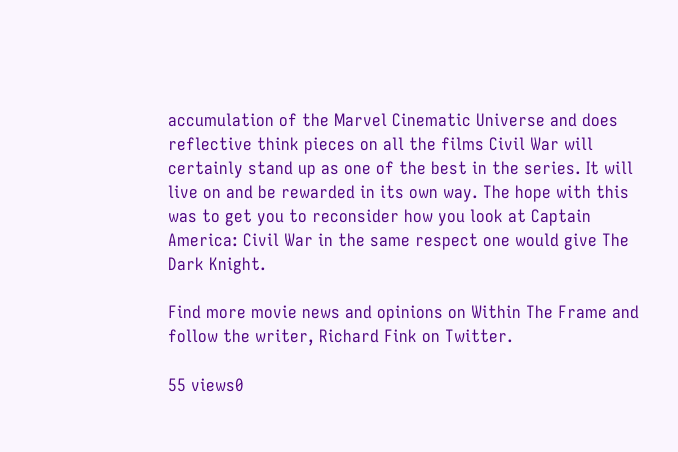accumulation of the Marvel Cinematic Universe and does reflective think pieces on all the films Civil War will certainly stand up as one of the best in the series. It will live on and be rewarded in its own way. The hope with this was to get you to reconsider how you look at Captain America: Civil War in the same respect one would give The Dark Knight.

Find more movie news and opinions on Within The Frame and follow the writer, Richard Fink on Twitter.

55 views0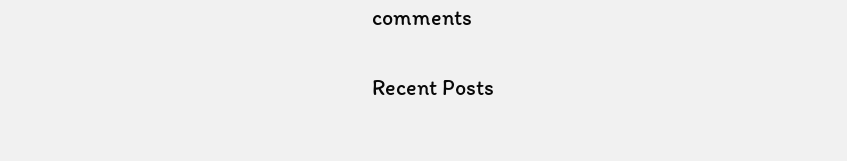comments

Recent Posts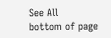See All
bottom of page